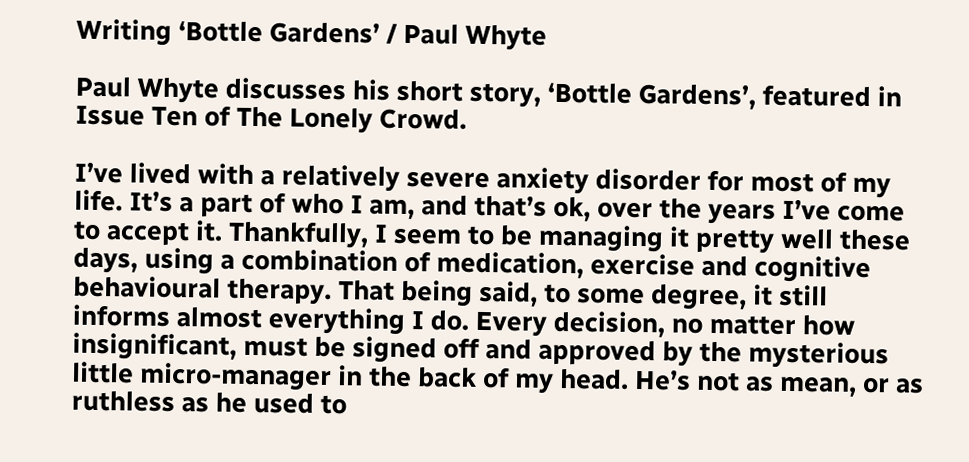Writing ‘Bottle Gardens’ / Paul Whyte

Paul Whyte discusses his short story, ‘Bottle Gardens’, featured in Issue Ten of The Lonely Crowd.

I’ve lived with a relatively severe anxiety disorder for most of my life. It’s a part of who I am, and that’s ok, over the years I’ve come to accept it. Thankfully, I seem to be managing it pretty well these days, using a combination of medication, exercise and cognitive behavioural therapy. That being said, to some degree, it still informs almost everything I do. Every decision, no matter how insignificant, must be signed off and approved by the mysterious little micro-manager in the back of my head. He’s not as mean, or as ruthless as he used to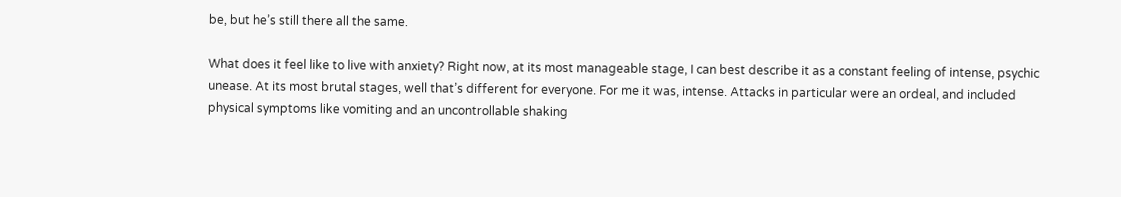be, but he’s still there all the same.

What does it feel like to live with anxiety? Right now, at its most manageable stage, I can best describe it as a constant feeling of intense, psychic unease. At its most brutal stages, well that’s different for everyone. For me it was, intense. Attacks in particular were an ordeal, and included physical symptoms like vomiting and an uncontrollable shaking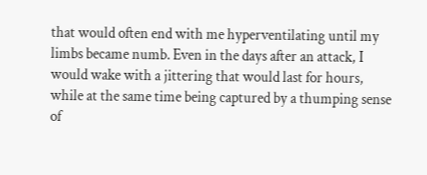that would often end with me hyperventilating until my limbs became numb. Even in the days after an attack, I would wake with a jittering that would last for hours, while at the same time being captured by a thumping sense of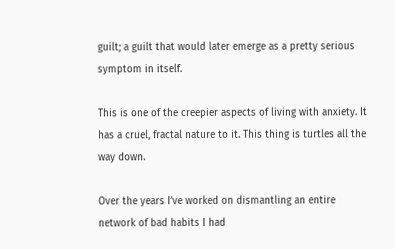guilt; a guilt that would later emerge as a pretty serious symptom in itself.

This is one of the creepier aspects of living with anxiety. It has a cruel, fractal nature to it. This thing is turtles all the way down.

Over the years I’ve worked on dismantling an entire network of bad habits I had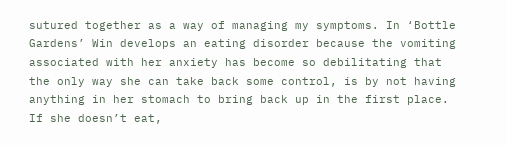sutured together as a way of managing my symptoms. In ‘Bottle Gardens’ Win develops an eating disorder because the vomiting associated with her anxiety has become so debilitating that the only way she can take back some control, is by not having anything in her stomach to bring back up in the first place. If she doesn’t eat,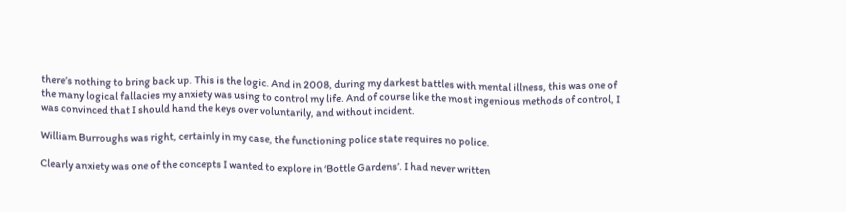there’s nothing to bring back up. This is the logic. And in 2008, during my darkest battles with mental illness, this was one of the many logical fallacies my anxiety was using to control my life. And of course like the most ingenious methods of control, I was convinced that I should hand the keys over voluntarily, and without incident.

William Burroughs was right, certainly in my case, the functioning police state requires no police.

Clearly anxiety was one of the concepts I wanted to explore in ‘Bottle Gardens’. I had never written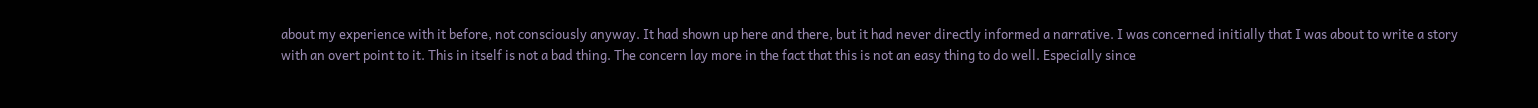about my experience with it before, not consciously anyway. It had shown up here and there, but it had never directly informed a narrative. I was concerned initially that I was about to write a story with an overt point to it. This in itself is not a bad thing. The concern lay more in the fact that this is not an easy thing to do well. Especially since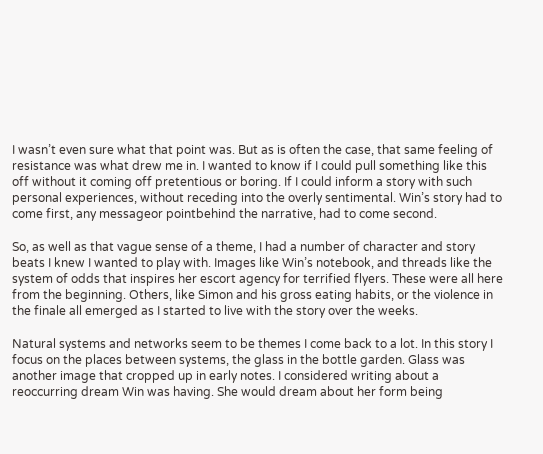I wasn’t even sure what that point was. But as is often the case, that same feeling of resistance was what drew me in. I wanted to know if I could pull something like this off without it coming off pretentious or boring. If I could inform a story with such personal experiences, without receding into the overly sentimental. Win’s story had to come first, any messageor pointbehind the narrative, had to come second.

So, as well as that vague sense of a theme, I had a number of character and story beats I knew I wanted to play with. Images like Win’s notebook, and threads like the system of odds that inspires her escort agency for terrified flyers. These were all here from the beginning. Others, like Simon and his gross eating habits, or the violence in the finale all emerged as I started to live with the story over the weeks.

Natural systems and networks seem to be themes I come back to a lot. In this story I focus on the places between systems, the glass in the bottle garden. Glass was another image that cropped up in early notes. I considered writing about a reoccurring dream Win was having. She would dream about her form being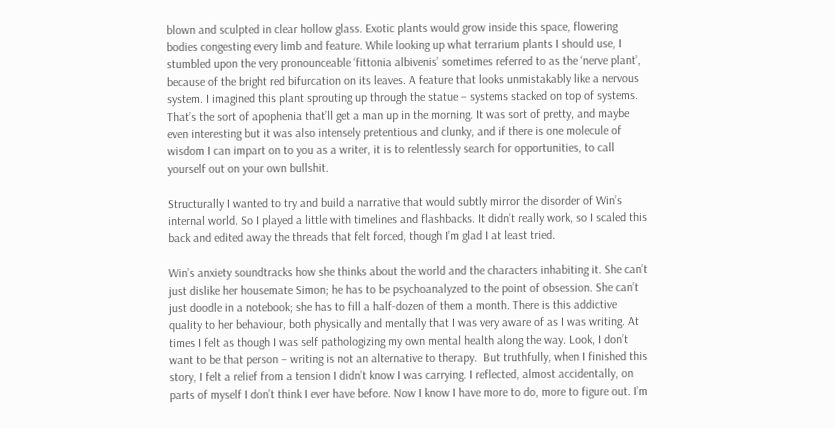blown and sculpted in clear hollow glass. Exotic plants would grow inside this space, flowering bodies congesting every limb and feature. While looking up what terrarium plants I should use, I stumbled upon the very pronounceable ‘fittonia albivenis’ sometimes referred to as the ‘nerve plant’, because of the bright red bifurcation on its leaves. A feature that looks unmistakably like a nervous system. I imagined this plant sprouting up through the statue – systems stacked on top of systems. That’s the sort of apophenia that’ll get a man up in the morning. It was sort of pretty, and maybe even interesting but it was also intensely pretentious and clunky, and if there is one molecule of wisdom I can impart on to you as a writer, it is to relentlessly search for opportunities, to call yourself out on your own bullshit.

Structurally I wanted to try and build a narrative that would subtly mirror the disorder of Win’s internal world. So I played a little with timelines and flashbacks. It didn’t really work, so I scaled this back and edited away the threads that felt forced, though I’m glad I at least tried.

Win’s anxiety soundtracks how she thinks about the world and the characters inhabiting it. She can’t just dislike her housemate Simon; he has to be psychoanalyzed to the point of obsession. She can’t just doodle in a notebook; she has to fill a half-dozen of them a month. There is this addictive quality to her behaviour, both physically and mentally that I was very aware of as I was writing. At times I felt as though I was self pathologizing my own mental health along the way. Look, I don’t want to be that person – writing is not an alternative to therapy.  But truthfully, when I finished this story, I felt a relief from a tension I didn’t know I was carrying. I reflected, almost accidentally, on parts of myself I don’t think I ever have before. Now I know I have more to do, more to figure out. I’m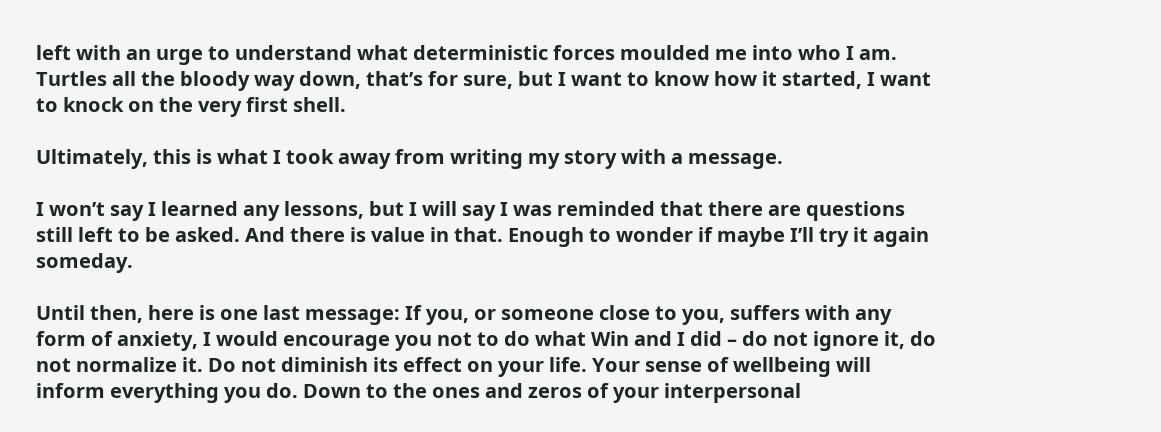left with an urge to understand what deterministic forces moulded me into who I am. Turtles all the bloody way down, that’s for sure, but I want to know how it started, I want to knock on the very first shell.

Ultimately, this is what I took away from writing my story with a message.

I won’t say I learned any lessons, but I will say I was reminded that there are questions still left to be asked. And there is value in that. Enough to wonder if maybe I’ll try it again someday.

Until then, here is one last message: If you, or someone close to you, suffers with any form of anxiety, I would encourage you not to do what Win and I did – do not ignore it, do not normalize it. Do not diminish its effect on your life. Your sense of wellbeing will inform everything you do. Down to the ones and zeros of your interpersonal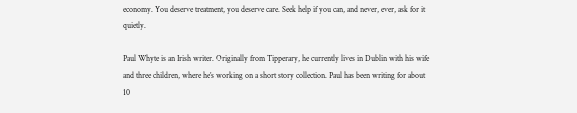economy. You deserve treatment, you deserve care. Seek help if you can, and never, ever, ask for it quietly.

Paul Whyte is an Irish writer. Originally from Tipperary, he currently lives in Dublin with his wife and three children, where he’s working on a short story collection. Paul has been writing for about 10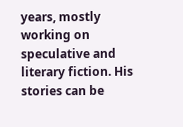years, mostly working on speculative and literary fiction. His stories can be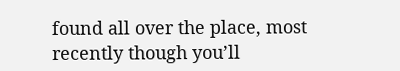found all over the place, most recently though you’ll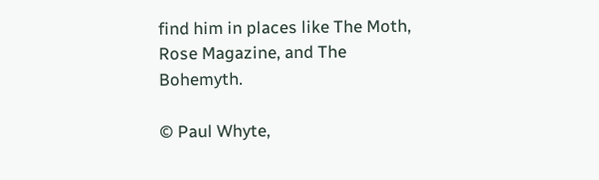find him in places like The Moth, Rose Magazine, and The Bohemyth.

© Paul Whyte,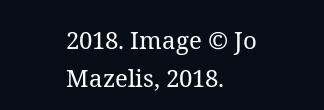2018. Image © Jo Mazelis, 2018.